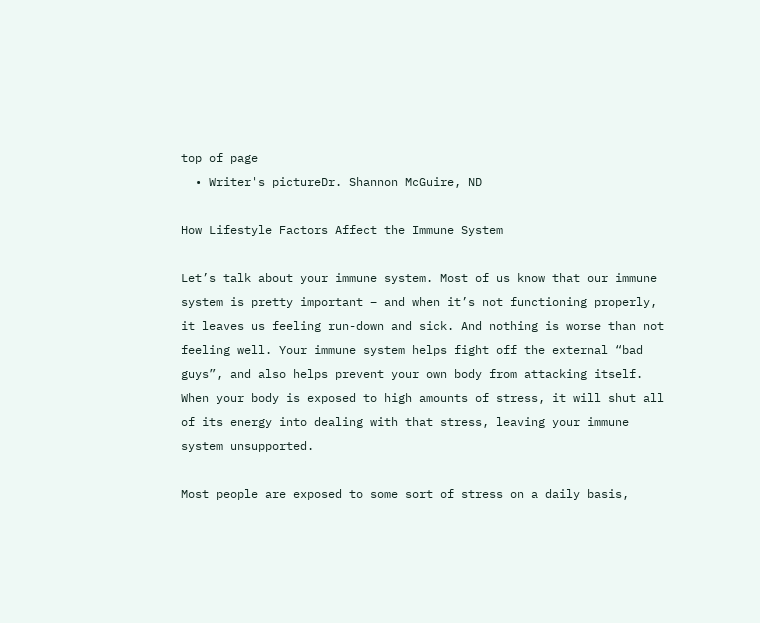top of page
  • Writer's pictureDr. Shannon McGuire, ND

How Lifestyle Factors Affect the Immune System

Let’s talk about your immune system. Most of us know that our immune system is pretty important – and when it’s not functioning properly, it leaves us feeling run-down and sick. And nothing is worse than not feeling well. Your immune system helps fight off the external “bad guys”, and also helps prevent your own body from attacking itself. When your body is exposed to high amounts of stress, it will shut all of its energy into dealing with that stress, leaving your immune system unsupported.

Most people are exposed to some sort of stress on a daily basis,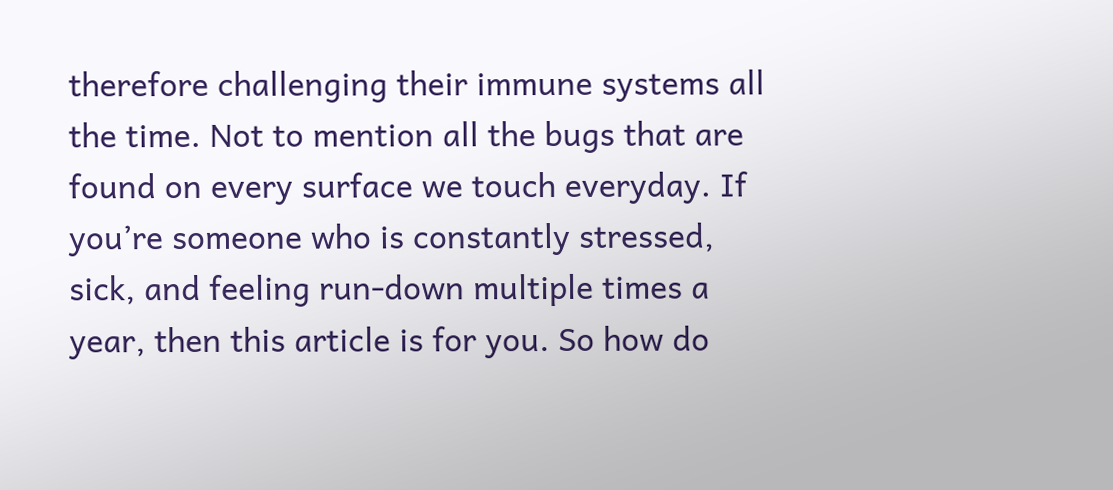therefore challenging their immune systems all the time. Not to mention all the bugs that are found on every surface we touch everyday. If you’re someone who is constantly stressed, sick, and feeling run-down multiple times a year, then this article is for you. So how do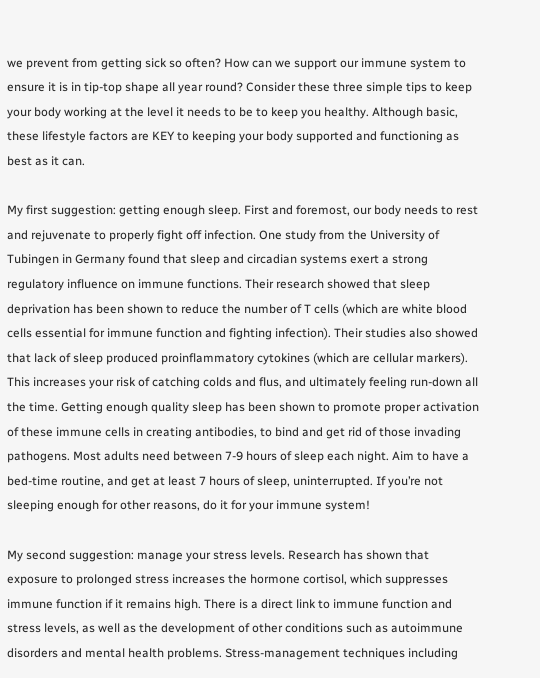we prevent from getting sick so often? How can we support our immune system to ensure it is in tip-top shape all year round? Consider these three simple tips to keep your body working at the level it needs to be to keep you healthy. Although basic, these lifestyle factors are KEY to keeping your body supported and functioning as best as it can.

My first suggestion: getting enough sleep. First and foremost, our body needs to rest and rejuvenate to properly fight off infection. One study from the University of Tubingen in Germany found that sleep and circadian systems exert a strong regulatory influence on immune functions. Their research showed that sleep deprivation has been shown to reduce the number of T cells (which are white blood cells essential for immune function and fighting infection). Their studies also showed that lack of sleep produced proinflammatory cytokines (which are cellular markers). This increases your risk of catching colds and flus, and ultimately feeling run-down all the time. Getting enough quality sleep has been shown to promote proper activation of these immune cells in creating antibodies, to bind and get rid of those invading pathogens. Most adults need between 7-9 hours of sleep each night. Aim to have a bed-time routine, and get at least 7 hours of sleep, uninterrupted. If you’re not sleeping enough for other reasons, do it for your immune system!

My second suggestion: manage your stress levels. Research has shown that exposure to prolonged stress increases the hormone cortisol, which suppresses immune function if it remains high. There is a direct link to immune function and stress levels, as well as the development of other conditions such as autoimmune disorders and mental health problems. Stress-management techniques including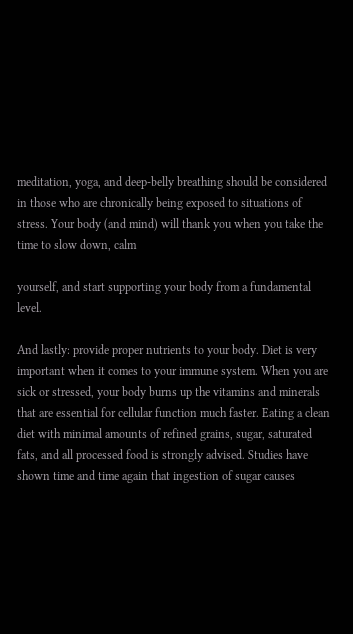meditation, yoga, and deep-belly breathing should be considered in those who are chronically being exposed to situations of stress. Your body (and mind) will thank you when you take the time to slow down, calm

yourself, and start supporting your body from a fundamental level.

And lastly: provide proper nutrients to your body. Diet is very important when it comes to your immune system. When you are sick or stressed, your body burns up the vitamins and minerals that are essential for cellular function much faster. Eating a clean diet with minimal amounts of refined grains, sugar, saturated fats, and all processed food is strongly advised. Studies have shown time and time again that ingestion of sugar causes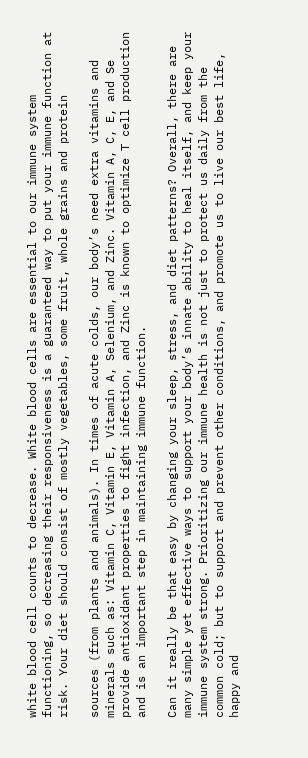white blood cell counts to decrease. White blood cells are essential to our immune system functioning, so decreasing their responsiveness is a guaranteed way to put your immune function at risk. Your diet should consist of mostly vegetables, some fruit, whole grains and protein

sources (from plants and animals). In times of acute colds, our body’s need extra vitamins and minerals such as: Vitamin C, Vitamin E, Vitamin A, Selenium, and Zinc. Vitamin A, C, E, and Se provide antioxidant properties to fight infection, and Zinc is known to optimize T cell production and is an important step in maintaining immune function.

Can it really be that easy by changing your sleep, stress, and diet patterns? Overall, there are many simple yet effective ways to support your body’s innate ability to heal itself, and keep your immune system strong. Prioritizing our immune health is not just to protect us daily from the common cold; but to support and prevent other conditions, and promote us to live our best life, happy and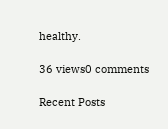healthy.

36 views0 comments

Recent Posts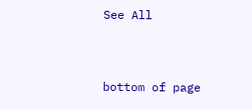See All


bottom of page